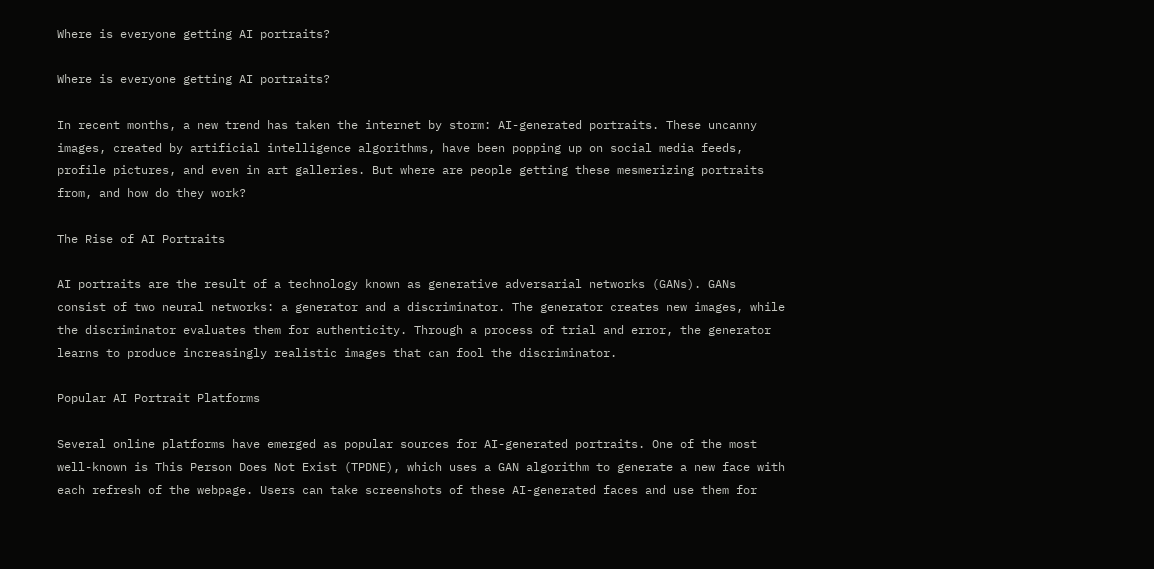Where is everyone getting AI portraits?

Where is everyone getting AI portraits?

In recent months, a new trend has taken the internet by storm: AI-generated portraits. These uncanny images, created by artificial intelligence algorithms, have been popping up on social media feeds, profile pictures, and even in art galleries. But where are people getting these mesmerizing portraits from, and how do they work?

The Rise of AI Portraits

AI portraits are the result of a technology known as generative adversarial networks (GANs). GANs consist of two neural networks: a generator and a discriminator. The generator creates new images, while the discriminator evaluates them for authenticity. Through a process of trial and error, the generator learns to produce increasingly realistic images that can fool the discriminator.

Popular AI Portrait Platforms

Several online platforms have emerged as popular sources for AI-generated portraits. One of the most well-known is This Person Does Not Exist (TPDNE), which uses a GAN algorithm to generate a new face with each refresh of the webpage. Users can take screenshots of these AI-generated faces and use them for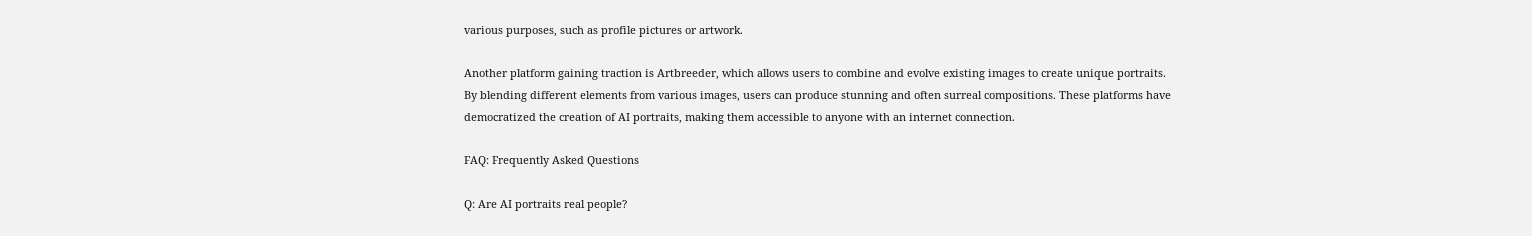various purposes, such as profile pictures or artwork.

Another platform gaining traction is Artbreeder, which allows users to combine and evolve existing images to create unique portraits. By blending different elements from various images, users can produce stunning and often surreal compositions. These platforms have democratized the creation of AI portraits, making them accessible to anyone with an internet connection.

FAQ: Frequently Asked Questions

Q: Are AI portraits real people?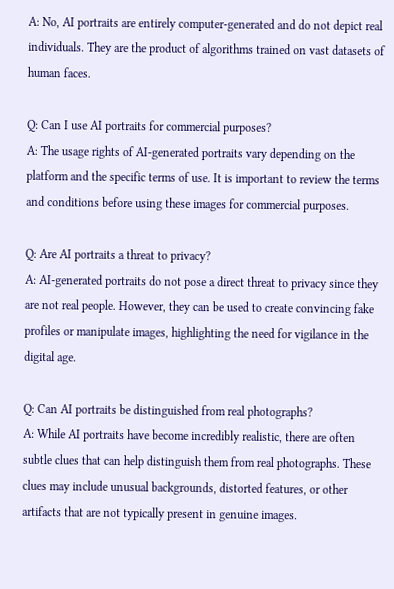A: No, AI portraits are entirely computer-generated and do not depict real individuals. They are the product of algorithms trained on vast datasets of human faces.

Q: Can I use AI portraits for commercial purposes?
A: The usage rights of AI-generated portraits vary depending on the platform and the specific terms of use. It is important to review the terms and conditions before using these images for commercial purposes.

Q: Are AI portraits a threat to privacy?
A: AI-generated portraits do not pose a direct threat to privacy since they are not real people. However, they can be used to create convincing fake profiles or manipulate images, highlighting the need for vigilance in the digital age.

Q: Can AI portraits be distinguished from real photographs?
A: While AI portraits have become incredibly realistic, there are often subtle clues that can help distinguish them from real photographs. These clues may include unusual backgrounds, distorted features, or other artifacts that are not typically present in genuine images.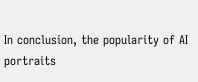In conclusion, the popularity of AI portraits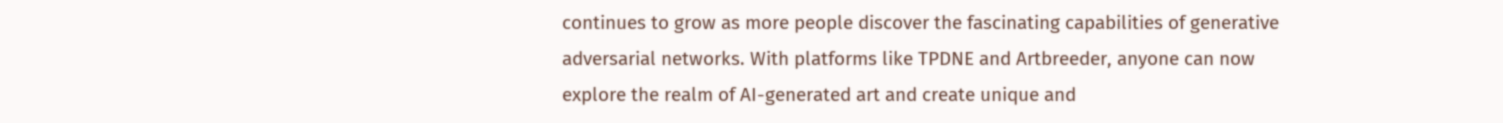continues to grow as more people discover the fascinating capabilities of generative adversarial networks. With platforms like TPDNE and Artbreeder, anyone can now explore the realm of AI-generated art and create unique and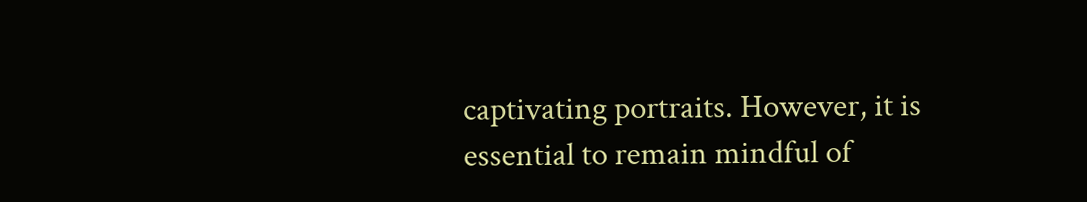captivating portraits. However, it is essential to remain mindful of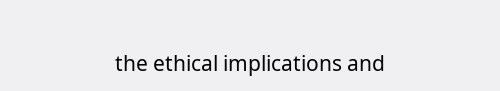the ethical implications and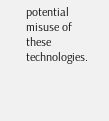potential misuse of these technologies.